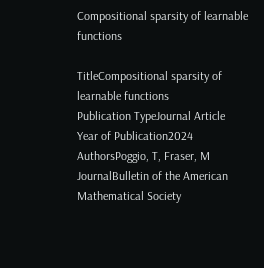Compositional sparsity of learnable functions

TitleCompositional sparsity of learnable functions
Publication TypeJournal Article
Year of Publication2024
AuthorsPoggio, T, Fraser, M
JournalBulletin of the American Mathematical Society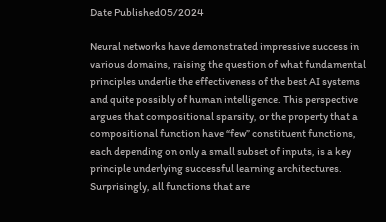Date Published05/2024

Neural networks have demonstrated impressive success in various domains, raising the question of what fundamental principles underlie the effectiveness of the best AI systems and quite possibly of human intelligence. This perspective argues that compositional sparsity, or the property that a compositional function have “few” constituent functions, each depending on only a small subset of inputs, is a key principle underlying successful learning architectures. Surprisingly, all functions that are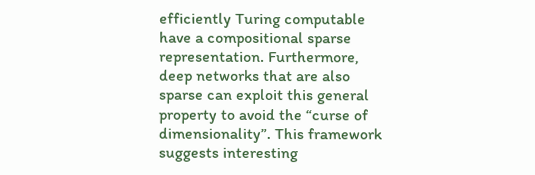efficiently Turing computable have a compositional sparse representation. Furthermore, deep networks that are also sparse can exploit this general property to avoid the “curse of dimensionality”. This framework suggests interesting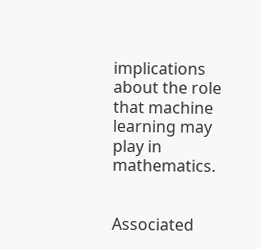implications about the role that machine learning may play in mathematics.


Associated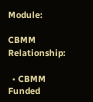Module:

CBMM Relationship:

  • CBMM Funded